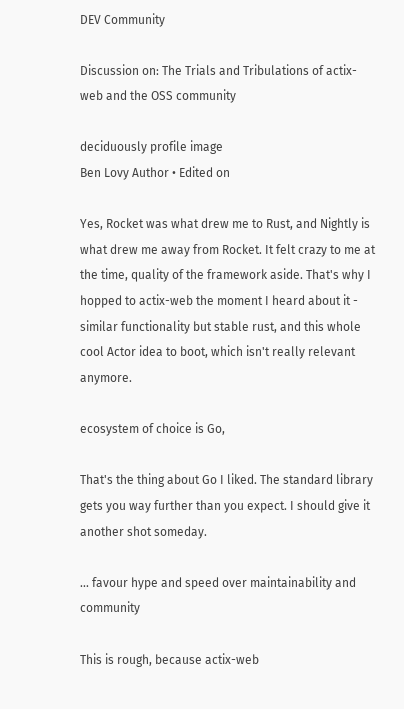DEV Community

Discussion on: The Trials and Tribulations of actix-web and the OSS community

deciduously profile image
Ben Lovy Author • Edited on

Yes, Rocket was what drew me to Rust, and Nightly is what drew me away from Rocket. It felt crazy to me at the time, quality of the framework aside. That's why I hopped to actix-web the moment I heard about it - similar functionality but stable rust, and this whole cool Actor idea to boot, which isn't really relevant anymore.

ecosystem of choice is Go,

That's the thing about Go I liked. The standard library gets you way further than you expect. I should give it another shot someday.

... favour hype and speed over maintainability and community

This is rough, because actix-web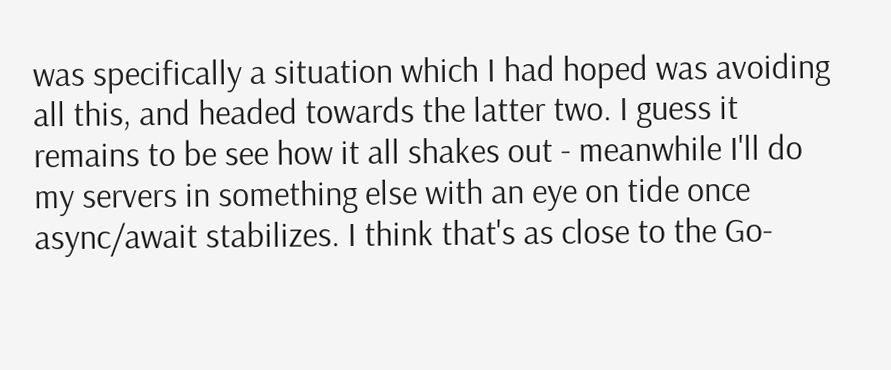was specifically a situation which I had hoped was avoiding all this, and headed towards the latter two. I guess it remains to be see how it all shakes out - meanwhile I'll do my servers in something else with an eye on tide once async/await stabilizes. I think that's as close to the Go-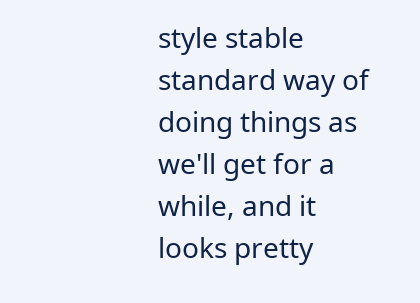style stable standard way of doing things as we'll get for a while, and it looks pretty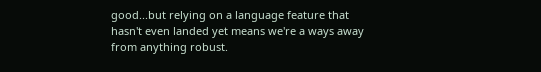good...but relying on a language feature that hasn't even landed yet means we're a ways away from anything robust.